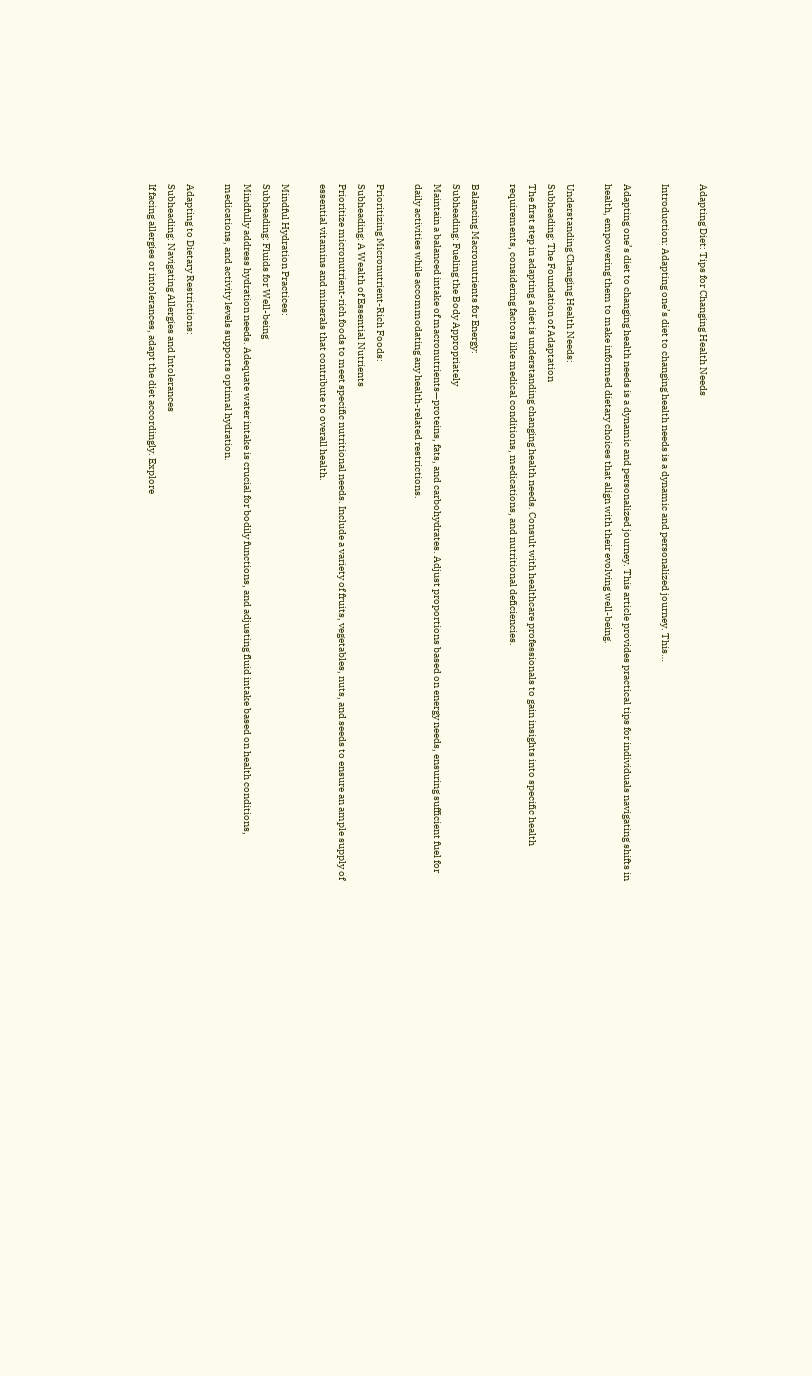Adapting Diet: Tips for Changing Health Needs

Introduction: Adapting one’s diet to changing health needs is a dynamic and personalized journey. This…

Adapting one’s diet to changing health needs is a dynamic and personalized journey. This article provides practical tips for individuals navigating shifts in health, empowering them to make informed dietary choices that align with their evolving well-being.

Understanding Changing Health Needs:
Subheading: The Foundation of Adaptation
The first step in adapting a diet is understanding changing health needs. Consult with healthcare professionals to gain insights into specific health requirements, considering factors like medical conditions, medications, and nutritional deficiencies.

Balancing Macronutrients for Energy:
Subheading: Fueling the Body Appropriately
Maintain a balanced intake of macronutrients—proteins, fats, and carbohydrates. Adjust proportions based on energy needs, ensuring sufficient fuel for daily activities while accommodating any health-related restrictions.

Prioritizing Micronutrient-Rich Foods:
Subheading: A Wealth of Essential Nutrients
Prioritize micronutrient-rich foods to meet specific nutritional needs. Include a variety of fruits, vegetables, nuts, and seeds to ensure an ample supply of essential vitamins and minerals that contribute to overall health.

Mindful Hydration Practices:
Subheading: Fluids for Well-being
Mindfully address hydration needs. Adequate water intake is crucial for bodily functions, and adjusting fluid intake based on health conditions, medications, and activity levels supports optimal hydration.

Adapting to Dietary Restrictions:
Subheading: Navigating Allergies and Intolerances
If facing allergies or intolerances, adapt the diet accordingly. Explore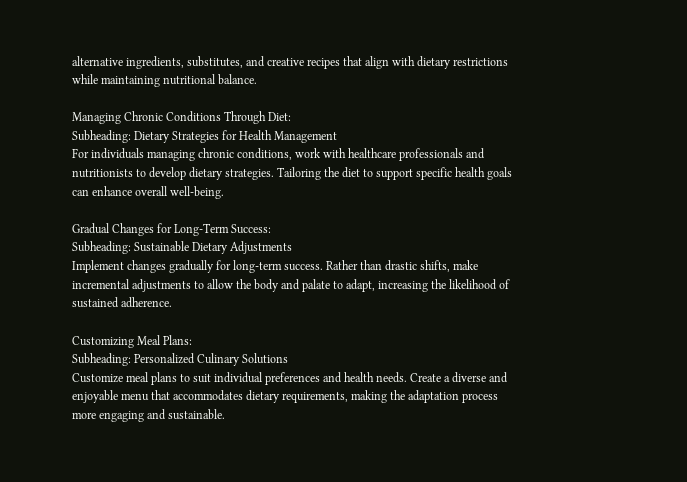alternative ingredients, substitutes, and creative recipes that align with dietary restrictions while maintaining nutritional balance.

Managing Chronic Conditions Through Diet:
Subheading: Dietary Strategies for Health Management
For individuals managing chronic conditions, work with healthcare professionals and nutritionists to develop dietary strategies. Tailoring the diet to support specific health goals can enhance overall well-being.

Gradual Changes for Long-Term Success:
Subheading: Sustainable Dietary Adjustments
Implement changes gradually for long-term success. Rather than drastic shifts, make incremental adjustments to allow the body and palate to adapt, increasing the likelihood of sustained adherence.

Customizing Meal Plans:
Subheading: Personalized Culinary Solutions
Customize meal plans to suit individual preferences and health needs. Create a diverse and enjoyable menu that accommodates dietary requirements, making the adaptation process more engaging and sustainable.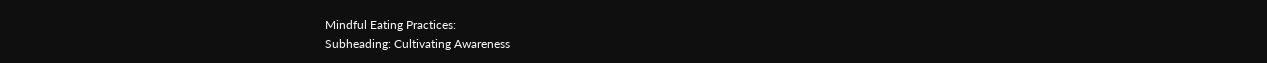Mindful Eating Practices:
Subheading: Cultivating Awareness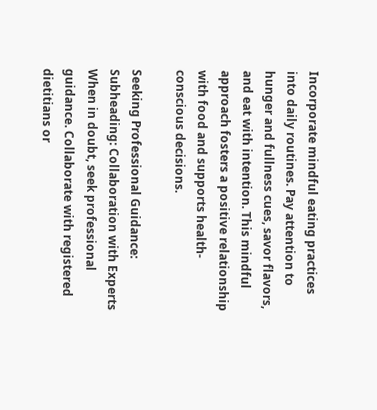Incorporate mindful eating practices into daily routines. Pay attention to hunger and fullness cues, savor flavors, and eat with intention. This mindful approach fosters a positive relationship with food and supports health-conscious decisions.

Seeking Professional Guidance:
Subheading: Collaboration with Experts
When in doubt, seek professional guidance. Collaborate with registered dietitians or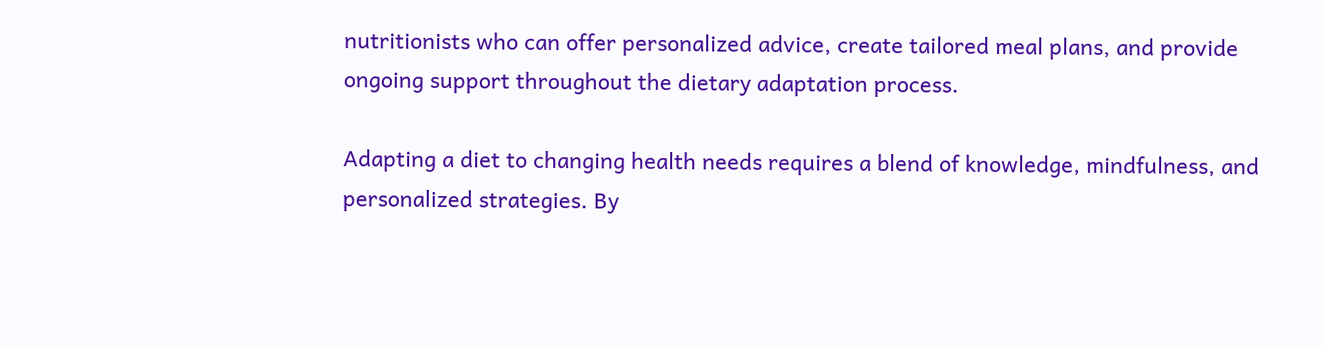nutritionists who can offer personalized advice, create tailored meal plans, and provide ongoing support throughout the dietary adaptation process.

Adapting a diet to changing health needs requires a blend of knowledge, mindfulness, and personalized strategies. By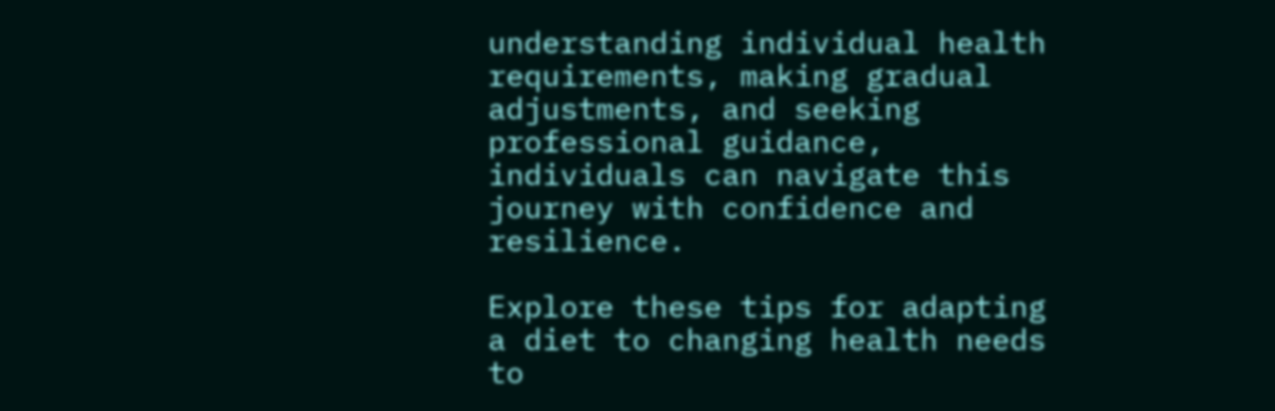understanding individual health requirements, making gradual adjustments, and seeking professional guidance, individuals can navigate this journey with confidence and resilience.

Explore these tips for adapting a diet to changing health needs to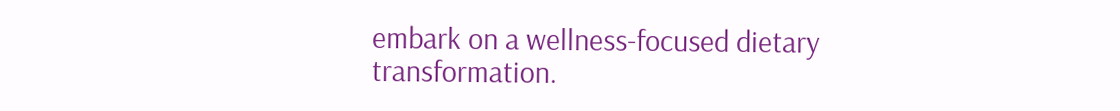embark on a wellness-focused dietary transformation.